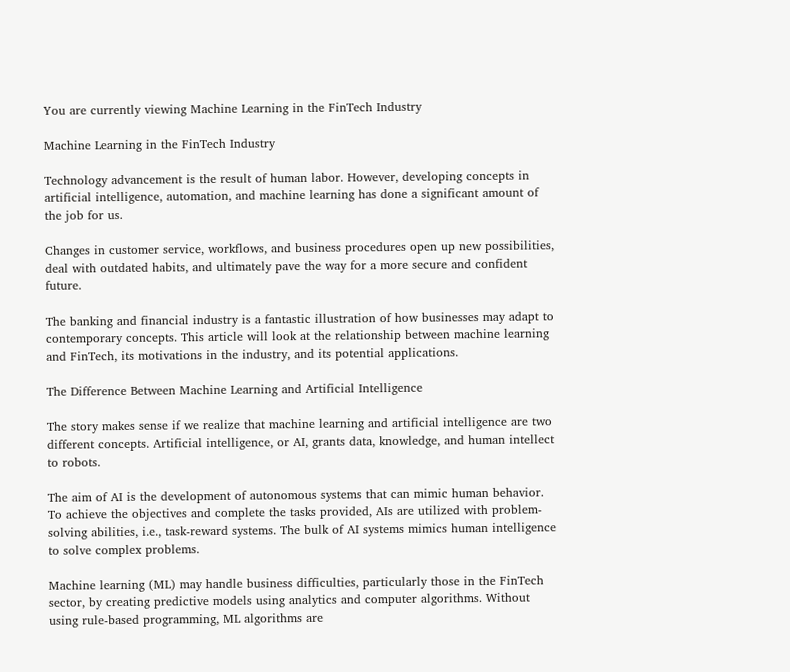You are currently viewing Machine Learning in the FinTech Industry

Machine Learning in the FinTech Industry

Technology advancement is the result of human labor. However, developing concepts in artificial intelligence, automation, and machine learning has done a significant amount of the job for us.

Changes in customer service, workflows, and business procedures open up new possibilities, deal with outdated habits, and ultimately pave the way for a more secure and confident future.

The banking and financial industry is a fantastic illustration of how businesses may adapt to contemporary concepts. This article will look at the relationship between machine learning and FinTech, its motivations in the industry, and its potential applications.

The Difference Between Machine Learning and Artificial Intelligence

The story makes sense if we realize that machine learning and artificial intelligence are two different concepts. Artificial intelligence, or AI, grants data, knowledge, and human intellect to robots.

The aim of AI is the development of autonomous systems that can mimic human behavior. To achieve the objectives and complete the tasks provided, AIs are utilized with problem-solving abilities, i.e., task-reward systems. The bulk of AI systems mimics human intelligence to solve complex problems.

Machine learning (ML) may handle business difficulties, particularly those in the FinTech sector, by creating predictive models using analytics and computer algorithms. Without using rule-based programming, ML algorithms are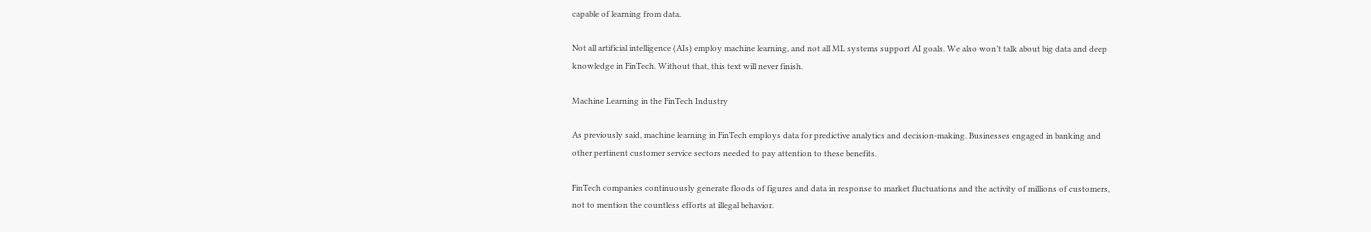capable of learning from data.

Not all artificial intelligence (AIs) employ machine learning, and not all ML systems support AI goals. We also won’t talk about big data and deep knowledge in FinTech. Without that, this text will never finish.

Machine Learning in the FinTech Industry

As previously said, machine learning in FinTech employs data for predictive analytics and decision-making. Businesses engaged in banking and other pertinent customer service sectors needed to pay attention to these benefits.

FinTech companies continuously generate floods of figures and data in response to market fluctuations and the activity of millions of customers, not to mention the countless efforts at illegal behavior.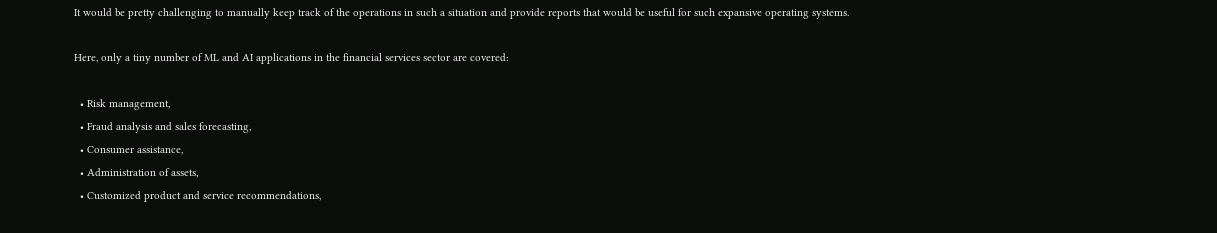It would be pretty challenging to manually keep track of the operations in such a situation and provide reports that would be useful for such expansive operating systems.

Here, only a tiny number of ML and AI applications in the financial services sector are covered:

  • Risk management,
  • Fraud analysis and sales forecasting,
  • Consumer assistance,
  • Administration of assets,
  • Customized product and service recommendations,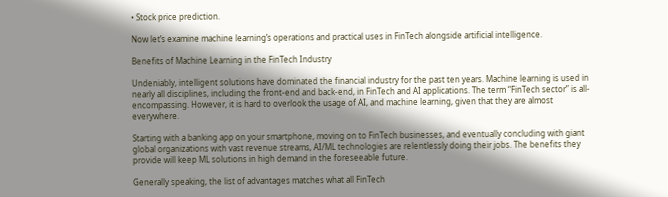• Stock price prediction.

Now let’s examine machine learning’s operations and practical uses in FinTech alongside artificial intelligence.

Benefits of Machine Learning in the FinTech Industry

Undeniably, intelligent solutions have dominated the financial industry for the past ten years. Machine learning is used in nearly all disciplines, including the front-end and back-end, in FinTech and AI applications. The term “FinTech sector” is all-encompassing. However, it is hard to overlook the usage of AI, and machine learning, given that they are almost everywhere.

Starting with a banking app on your smartphone, moving on to FinTech businesses, and eventually concluding with giant global organizations with vast revenue streams, AI/ML technologies are relentlessly doing their jobs. The benefits they provide will keep ML solutions in high demand in the foreseeable future.

Generally speaking, the list of advantages matches what all FinTech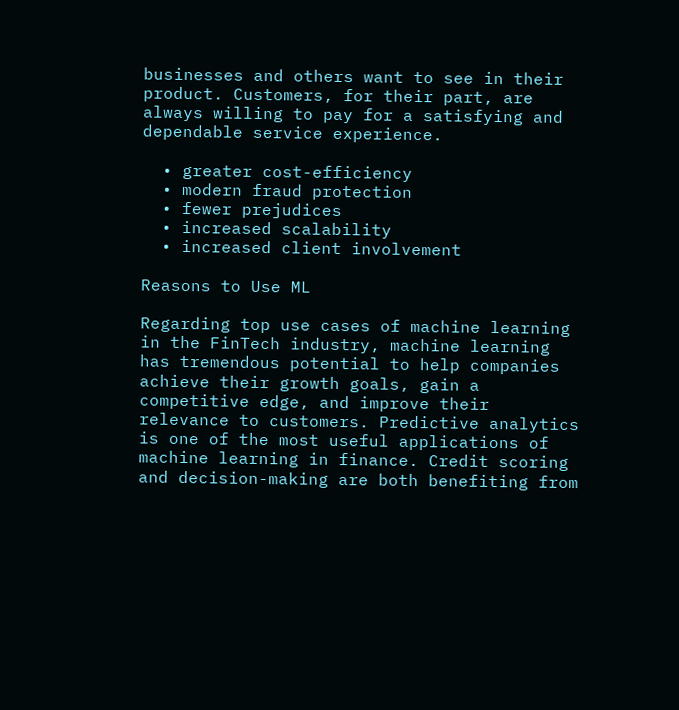businesses and others want to see in their product. Customers, for their part, are always willing to pay for a satisfying and dependable service experience.

  • greater cost-efficiency
  • modern fraud protection
  • fewer prejudices
  • increased scalability
  • increased client involvement

Reasons to Use ML

Regarding top use cases of machine learning in the FinTech industry, machine learning has tremendous potential to help companies achieve their growth goals, gain a competitive edge, and improve their relevance to customers. Predictive analytics is one of the most useful applications of machine learning in finance. Credit scoring and decision-making are both benefiting from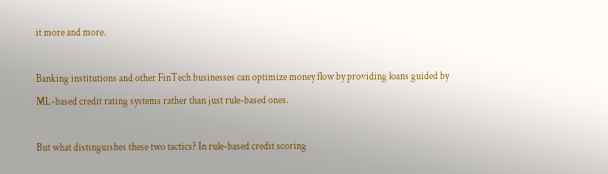it more and more.

Banking institutions and other FinTech businesses can optimize money flow by providing loans guided by ML-based credit rating systems rather than just rule-based ones.

But what distinguishes these two tactics? In rule-based credit scoring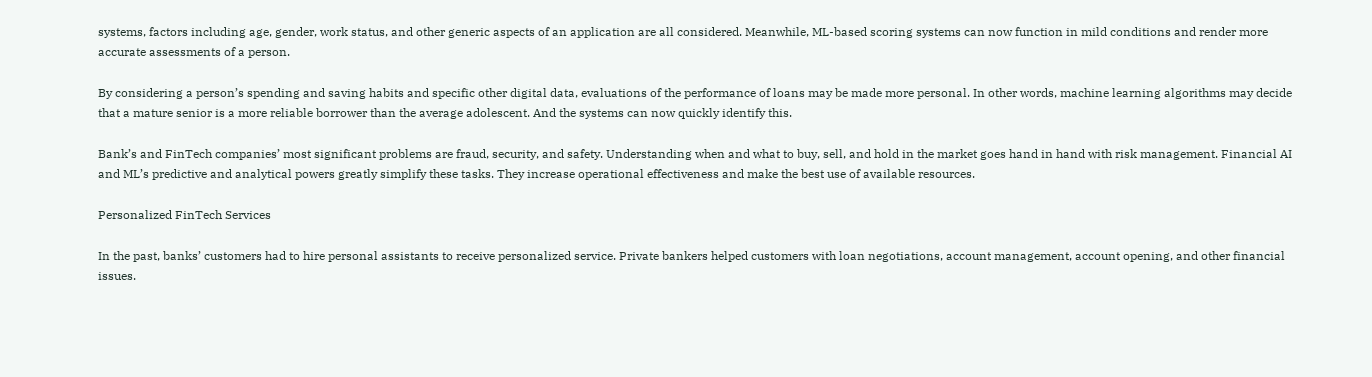systems, factors including age, gender, work status, and other generic aspects of an application are all considered. Meanwhile, ML-based scoring systems can now function in mild conditions and render more accurate assessments of a person.

By considering a person’s spending and saving habits and specific other digital data, evaluations of the performance of loans may be made more personal. In other words, machine learning algorithms may decide that a mature senior is a more reliable borrower than the average adolescent. And the systems can now quickly identify this.

Bank’s and FinTech companies’ most significant problems are fraud, security, and safety. Understanding when and what to buy, sell, and hold in the market goes hand in hand with risk management. Financial AI and ML’s predictive and analytical powers greatly simplify these tasks. They increase operational effectiveness and make the best use of available resources.

Personalized FinTech Services

In the past, banks’ customers had to hire personal assistants to receive personalized service. Private bankers helped customers with loan negotiations, account management, account opening, and other financial issues.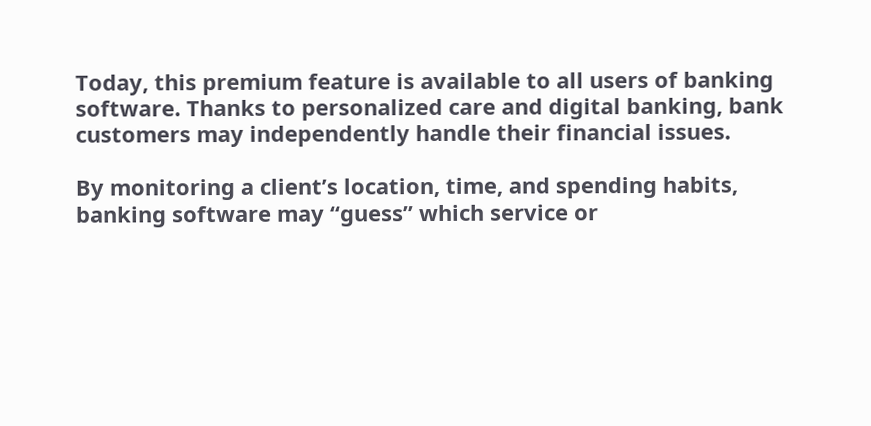Today, this premium feature is available to all users of banking software. Thanks to personalized care and digital banking, bank customers may independently handle their financial issues.

By monitoring a client’s location, time, and spending habits, banking software may “guess” which service or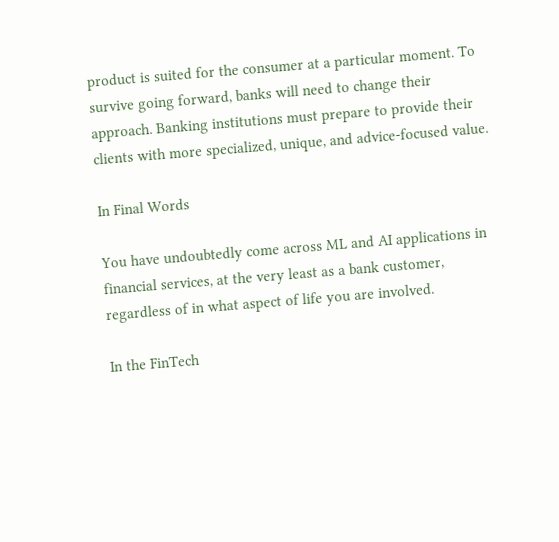product is suited for the consumer at a particular moment. To survive going forward, banks will need to change their approach. Banking institutions must prepare to provide their clients with more specialized, unique, and advice-focused value.

In Final Words

You have undoubtedly come across ML and AI applications in financial services, at the very least as a bank customer, regardless of in what aspect of life you are involved.

In the FinTech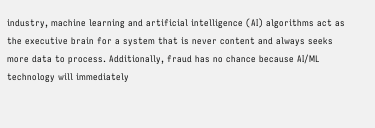industry, machine learning and artificial intelligence (AI) algorithms act as the executive brain for a system that is never content and always seeks more data to process. Additionally, fraud has no chance because AI/ML technology will immediately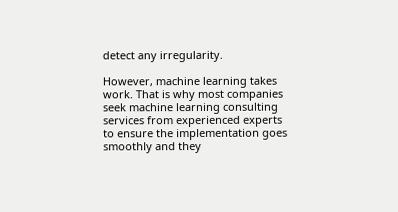detect any irregularity.

However, machine learning takes work. That is why most companies seek machine learning consulting services from experienced experts to ensure the implementation goes smoothly and they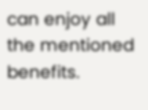can enjoy all the mentioned benefits.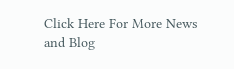Click Here For More News and Blog